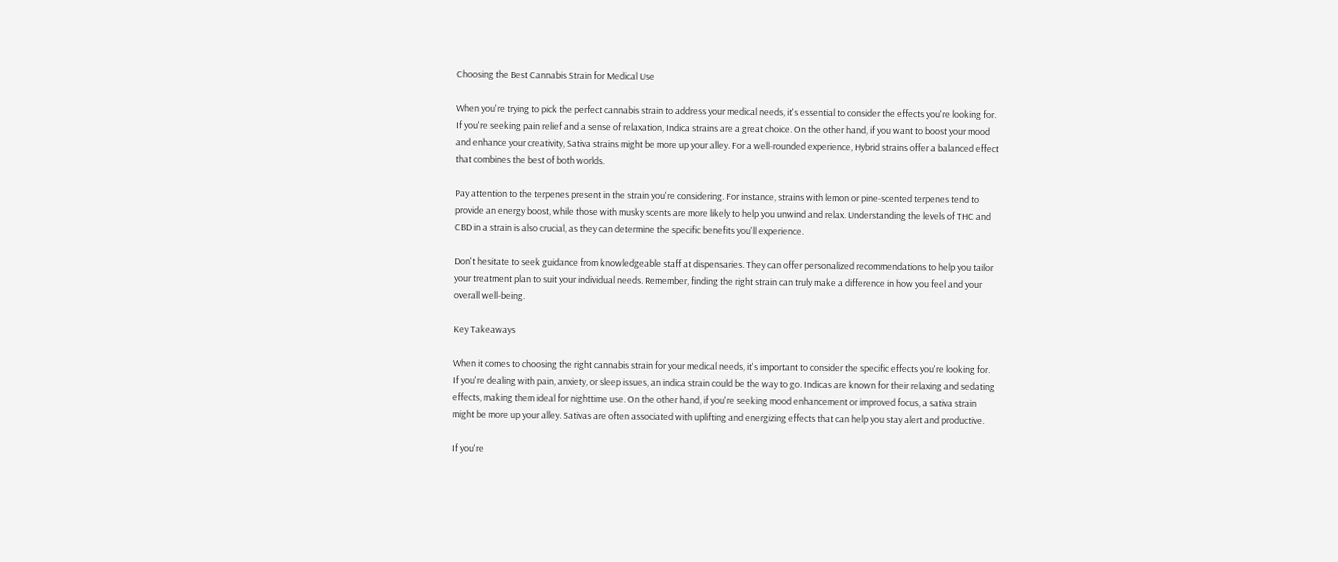Choosing the Best Cannabis Strain for Medical Use

When you're trying to pick the perfect cannabis strain to address your medical needs, it's essential to consider the effects you're looking for. If you're seeking pain relief and a sense of relaxation, Indica strains are a great choice. On the other hand, if you want to boost your mood and enhance your creativity, Sativa strains might be more up your alley. For a well-rounded experience, Hybrid strains offer a balanced effect that combines the best of both worlds.

Pay attention to the terpenes present in the strain you're considering. For instance, strains with lemon or pine-scented terpenes tend to provide an energy boost, while those with musky scents are more likely to help you unwind and relax. Understanding the levels of THC and CBD in a strain is also crucial, as they can determine the specific benefits you'll experience.

Don't hesitate to seek guidance from knowledgeable staff at dispensaries. They can offer personalized recommendations to help you tailor your treatment plan to suit your individual needs. Remember, finding the right strain can truly make a difference in how you feel and your overall well-being.

Key Takeaways

When it comes to choosing the right cannabis strain for your medical needs, it's important to consider the specific effects you're looking for. If you're dealing with pain, anxiety, or sleep issues, an indica strain could be the way to go. Indicas are known for their relaxing and sedating effects, making them ideal for nighttime use. On the other hand, if you're seeking mood enhancement or improved focus, a sativa strain might be more up your alley. Sativas are often associated with uplifting and energizing effects that can help you stay alert and productive.

If you're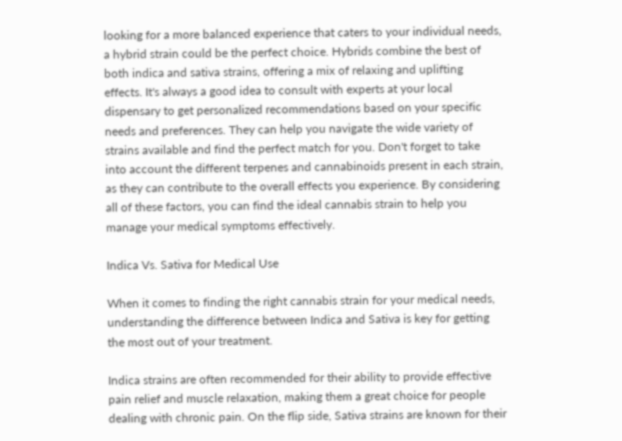looking for a more balanced experience that caters to your individual needs, a hybrid strain could be the perfect choice. Hybrids combine the best of both indica and sativa strains, offering a mix of relaxing and uplifting effects. It's always a good idea to consult with experts at your local dispensary to get personalized recommendations based on your specific needs and preferences. They can help you navigate the wide variety of strains available and find the perfect match for you. Don't forget to take into account the different terpenes and cannabinoids present in each strain, as they can contribute to the overall effects you experience. By considering all of these factors, you can find the ideal cannabis strain to help you manage your medical symptoms effectively.

Indica Vs. Sativa for Medical Use

When it comes to finding the right cannabis strain for your medical needs, understanding the difference between Indica and Sativa is key for getting the most out of your treatment.

Indica strains are often recommended for their ability to provide effective pain relief and muscle relaxation, making them a great choice for people dealing with chronic pain. On the flip side, Sativa strains are known for their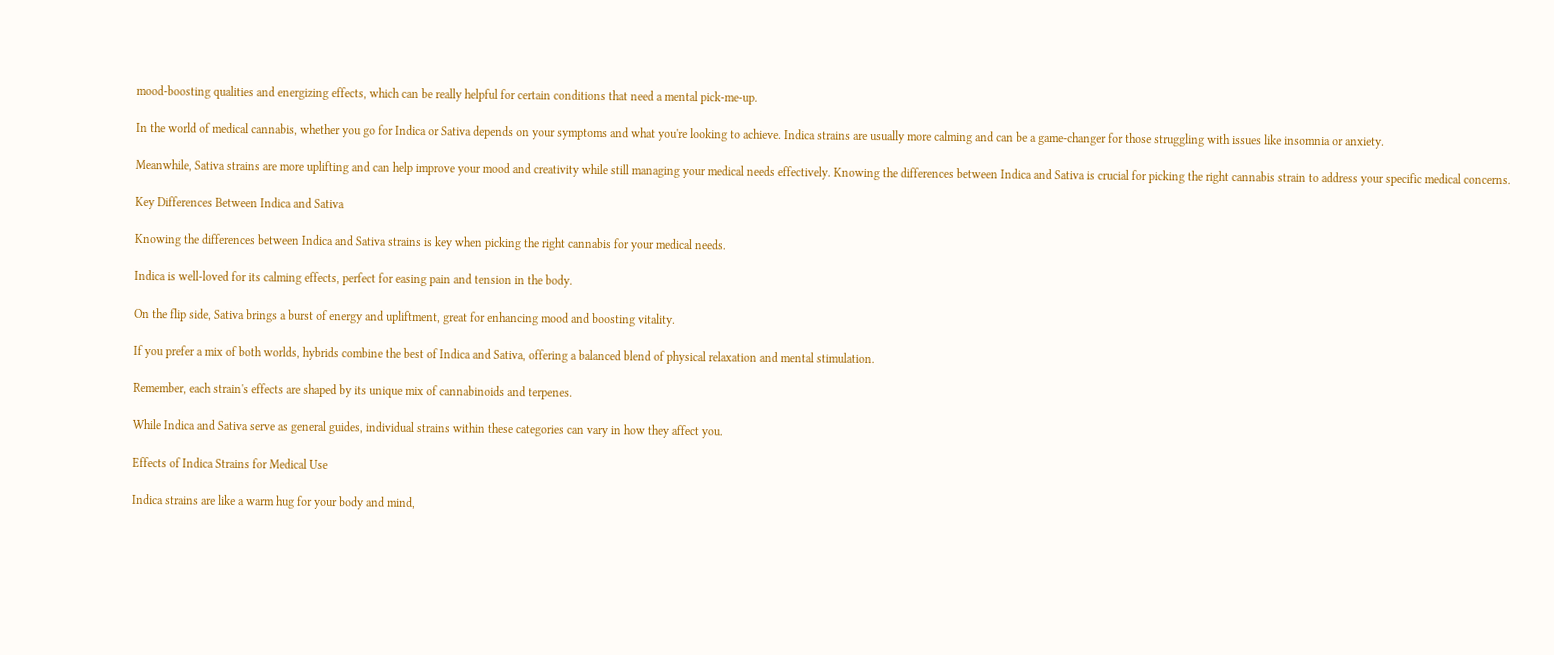mood-boosting qualities and energizing effects, which can be really helpful for certain conditions that need a mental pick-me-up.

In the world of medical cannabis, whether you go for Indica or Sativa depends on your symptoms and what you're looking to achieve. Indica strains are usually more calming and can be a game-changer for those struggling with issues like insomnia or anxiety.

Meanwhile, Sativa strains are more uplifting and can help improve your mood and creativity while still managing your medical needs effectively. Knowing the differences between Indica and Sativa is crucial for picking the right cannabis strain to address your specific medical concerns.

Key Differences Between Indica and Sativa

Knowing the differences between Indica and Sativa strains is key when picking the right cannabis for your medical needs.

Indica is well-loved for its calming effects, perfect for easing pain and tension in the body.

On the flip side, Sativa brings a burst of energy and upliftment, great for enhancing mood and boosting vitality.

If you prefer a mix of both worlds, hybrids combine the best of Indica and Sativa, offering a balanced blend of physical relaxation and mental stimulation.

Remember, each strain's effects are shaped by its unique mix of cannabinoids and terpenes.

While Indica and Sativa serve as general guides, individual strains within these categories can vary in how they affect you.

Effects of Indica Strains for Medical Use

Indica strains are like a warm hug for your body and mind,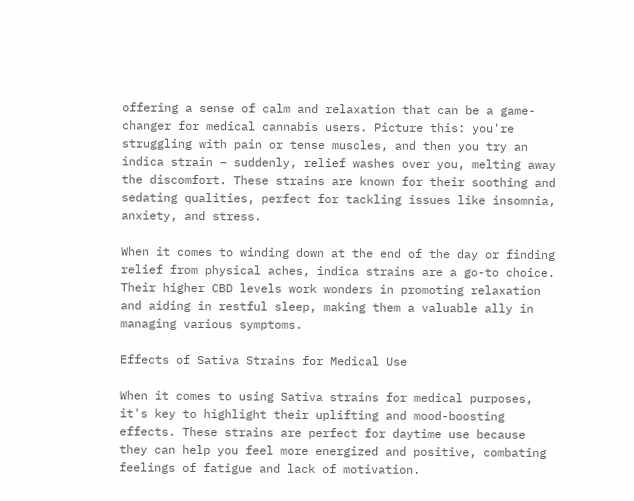offering a sense of calm and relaxation that can be a game-changer for medical cannabis users. Picture this: you're struggling with pain or tense muscles, and then you try an indica strain – suddenly, relief washes over you, melting away the discomfort. These strains are known for their soothing and sedating qualities, perfect for tackling issues like insomnia, anxiety, and stress.

When it comes to winding down at the end of the day or finding relief from physical aches, indica strains are a go-to choice. Their higher CBD levels work wonders in promoting relaxation and aiding in restful sleep, making them a valuable ally in managing various symptoms.

Effects of Sativa Strains for Medical Use

When it comes to using Sativa strains for medical purposes, it's key to highlight their uplifting and mood-boosting effects. These strains are perfect for daytime use because they can help you feel more energized and positive, combating feelings of fatigue and lack of motivation.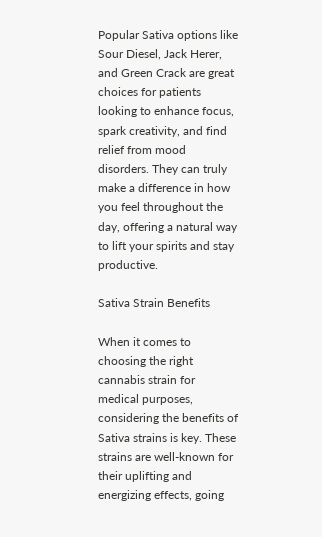Popular Sativa options like Sour Diesel, Jack Herer, and Green Crack are great choices for patients looking to enhance focus, spark creativity, and find relief from mood disorders. They can truly make a difference in how you feel throughout the day, offering a natural way to lift your spirits and stay productive.

Sativa Strain Benefits

When it comes to choosing the right cannabis strain for medical purposes, considering the benefits of Sativa strains is key. These strains are well-known for their uplifting and energizing effects, going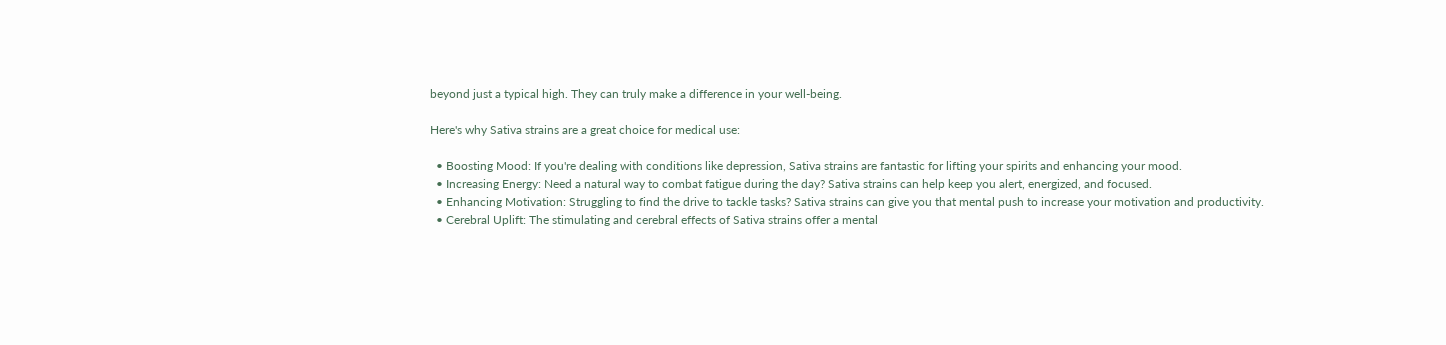beyond just a typical high. They can truly make a difference in your well-being.

Here's why Sativa strains are a great choice for medical use:

  • Boosting Mood: If you're dealing with conditions like depression, Sativa strains are fantastic for lifting your spirits and enhancing your mood.
  • Increasing Energy: Need a natural way to combat fatigue during the day? Sativa strains can help keep you alert, energized, and focused.
  • Enhancing Motivation: Struggling to find the drive to tackle tasks? Sativa strains can give you that mental push to increase your motivation and productivity.
  • Cerebral Uplift: The stimulating and cerebral effects of Sativa strains offer a mental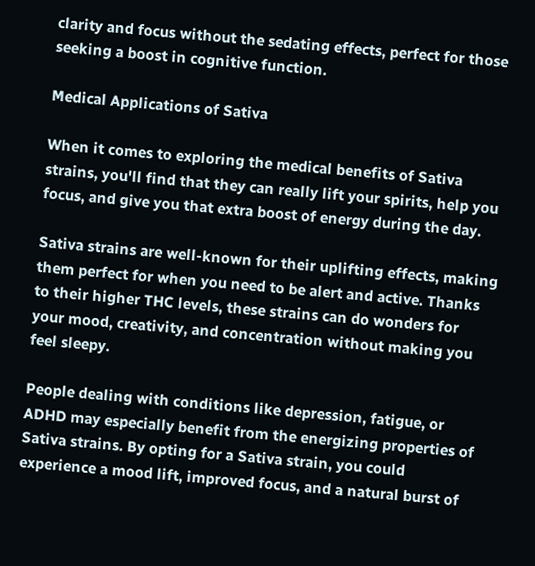clarity and focus without the sedating effects, perfect for those seeking a boost in cognitive function.

Medical Applications of Sativa

When it comes to exploring the medical benefits of Sativa strains, you'll find that they can really lift your spirits, help you focus, and give you that extra boost of energy during the day.

Sativa strains are well-known for their uplifting effects, making them perfect for when you need to be alert and active. Thanks to their higher THC levels, these strains can do wonders for your mood, creativity, and concentration without making you feel sleepy.

People dealing with conditions like depression, fatigue, or ADHD may especially benefit from the energizing properties of Sativa strains. By opting for a Sativa strain, you could experience a mood lift, improved focus, and a natural burst of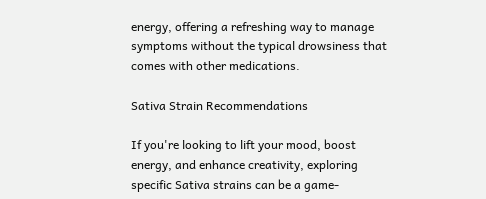energy, offering a refreshing way to manage symptoms without the typical drowsiness that comes with other medications.

Sativa Strain Recommendations

If you're looking to lift your mood, boost energy, and enhance creativity, exploring specific Sativa strains can be a game-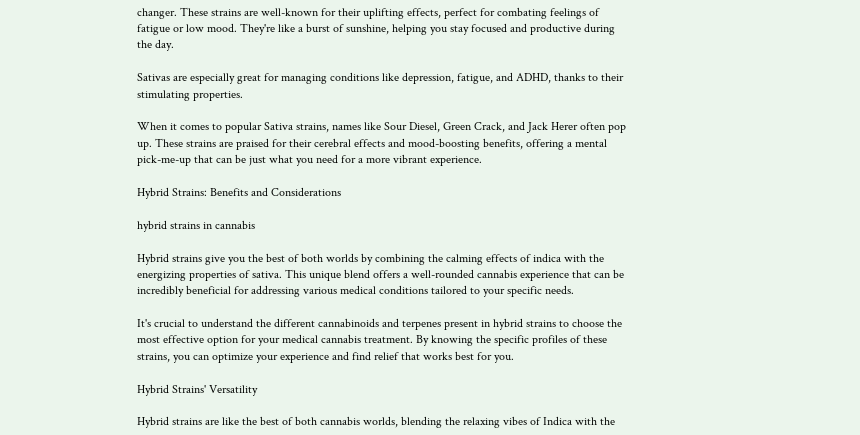changer. These strains are well-known for their uplifting effects, perfect for combating feelings of fatigue or low mood. They're like a burst of sunshine, helping you stay focused and productive during the day.

Sativas are especially great for managing conditions like depression, fatigue, and ADHD, thanks to their stimulating properties.

When it comes to popular Sativa strains, names like Sour Diesel, Green Crack, and Jack Herer often pop up. These strains are praised for their cerebral effects and mood-boosting benefits, offering a mental pick-me-up that can be just what you need for a more vibrant experience.

Hybrid Strains: Benefits and Considerations

hybrid strains in cannabis

Hybrid strains give you the best of both worlds by combining the calming effects of indica with the energizing properties of sativa. This unique blend offers a well-rounded cannabis experience that can be incredibly beneficial for addressing various medical conditions tailored to your specific needs.

It's crucial to understand the different cannabinoids and terpenes present in hybrid strains to choose the most effective option for your medical cannabis treatment. By knowing the specific profiles of these strains, you can optimize your experience and find relief that works best for you.

Hybrid Strains' Versatility

Hybrid strains are like the best of both cannabis worlds, blending the relaxing vibes of Indica with the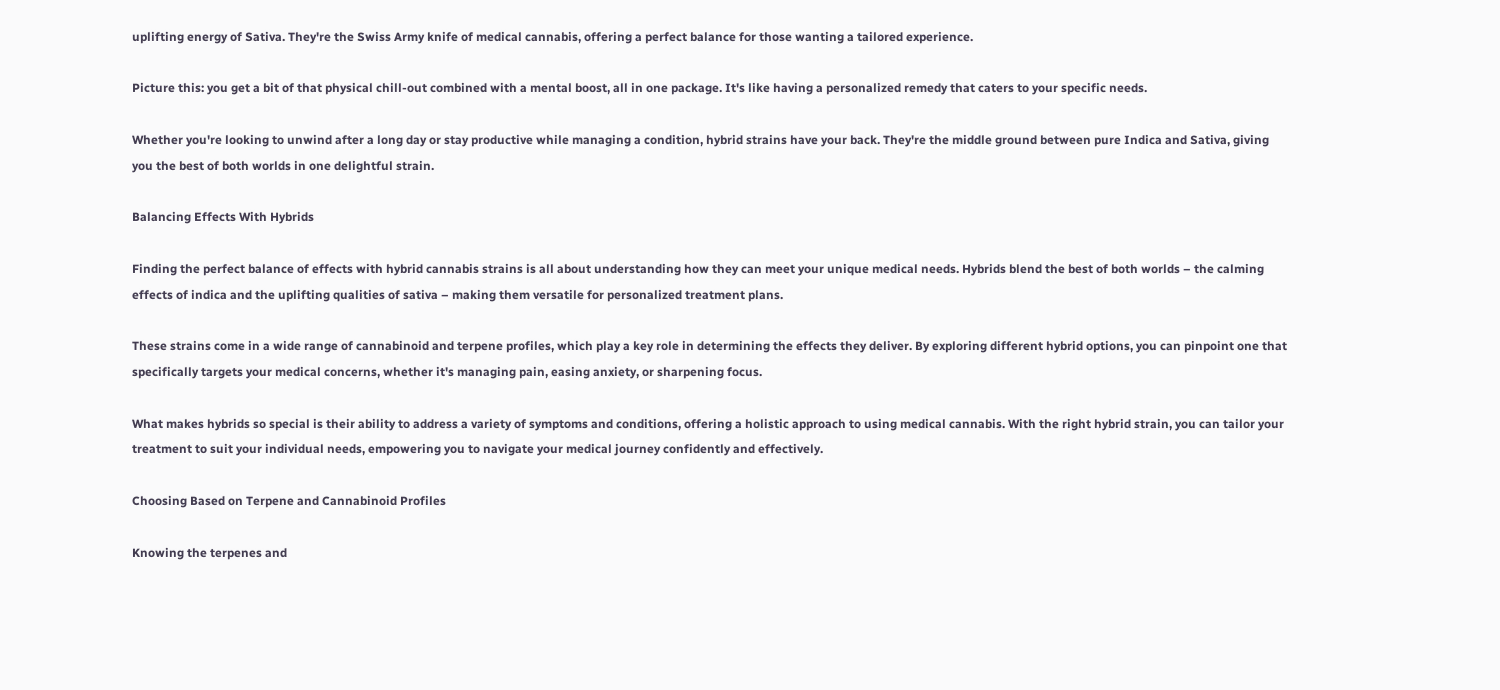uplifting energy of Sativa. They're the Swiss Army knife of medical cannabis, offering a perfect balance for those wanting a tailored experience.

Picture this: you get a bit of that physical chill-out combined with a mental boost, all in one package. It's like having a personalized remedy that caters to your specific needs.

Whether you're looking to unwind after a long day or stay productive while managing a condition, hybrid strains have your back. They're the middle ground between pure Indica and Sativa, giving you the best of both worlds in one delightful strain.

Balancing Effects With Hybrids

Finding the perfect balance of effects with hybrid cannabis strains is all about understanding how they can meet your unique medical needs. Hybrids blend the best of both worlds – the calming effects of indica and the uplifting qualities of sativa – making them versatile for personalized treatment plans.

These strains come in a wide range of cannabinoid and terpene profiles, which play a key role in determining the effects they deliver. By exploring different hybrid options, you can pinpoint one that specifically targets your medical concerns, whether it's managing pain, easing anxiety, or sharpening focus.

What makes hybrids so special is their ability to address a variety of symptoms and conditions, offering a holistic approach to using medical cannabis. With the right hybrid strain, you can tailor your treatment to suit your individual needs, empowering you to navigate your medical journey confidently and effectively.

Choosing Based on Terpene and Cannabinoid Profiles

Knowing the terpenes and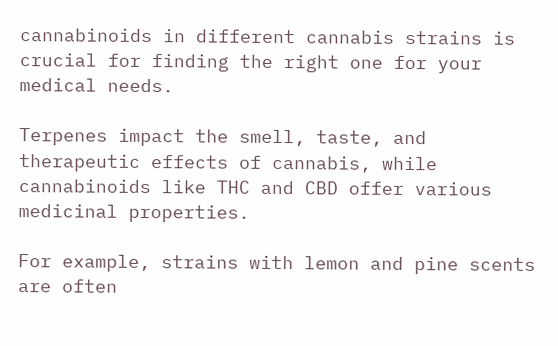cannabinoids in different cannabis strains is crucial for finding the right one for your medical needs.

Terpenes impact the smell, taste, and therapeutic effects of cannabis, while cannabinoids like THC and CBD offer various medicinal properties.

For example, strains with lemon and pine scents are often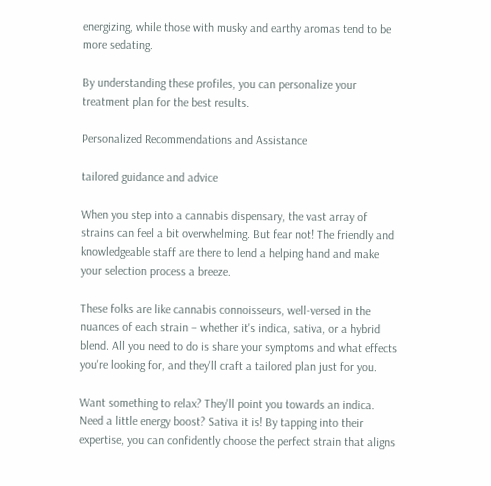energizing, while those with musky and earthy aromas tend to be more sedating.

By understanding these profiles, you can personalize your treatment plan for the best results.

Personalized Recommendations and Assistance

tailored guidance and advice

When you step into a cannabis dispensary, the vast array of strains can feel a bit overwhelming. But fear not! The friendly and knowledgeable staff are there to lend a helping hand and make your selection process a breeze.

These folks are like cannabis connoisseurs, well-versed in the nuances of each strain – whether it's indica, sativa, or a hybrid blend. All you need to do is share your symptoms and what effects you're looking for, and they'll craft a tailored plan just for you.

Want something to relax? They'll point you towards an indica. Need a little energy boost? Sativa it is! By tapping into their expertise, you can confidently choose the perfect strain that aligns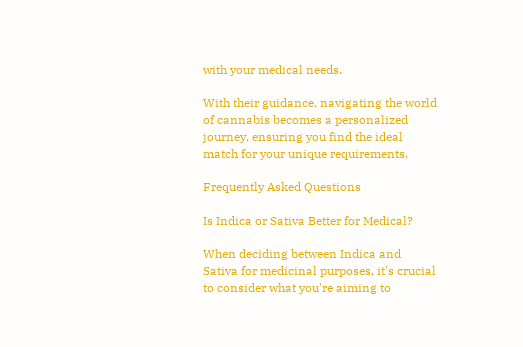with your medical needs.

With their guidance, navigating the world of cannabis becomes a personalized journey, ensuring you find the ideal match for your unique requirements.

Frequently Asked Questions

Is Indica or Sativa Better for Medical?

When deciding between Indica and Sativa for medicinal purposes, it's crucial to consider what you're aiming to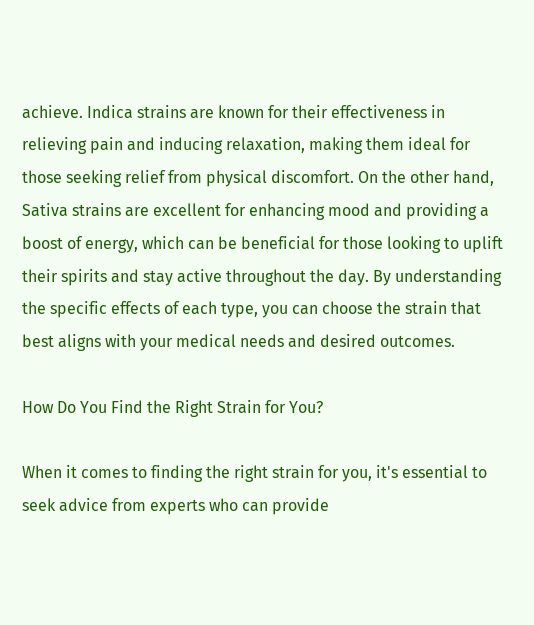achieve. Indica strains are known for their effectiveness in relieving pain and inducing relaxation, making them ideal for those seeking relief from physical discomfort. On the other hand, Sativa strains are excellent for enhancing mood and providing a boost of energy, which can be beneficial for those looking to uplift their spirits and stay active throughout the day. By understanding the specific effects of each type, you can choose the strain that best aligns with your medical needs and desired outcomes.

How Do You Find the Right Strain for You?

When it comes to finding the right strain for you, it's essential to seek advice from experts who can provide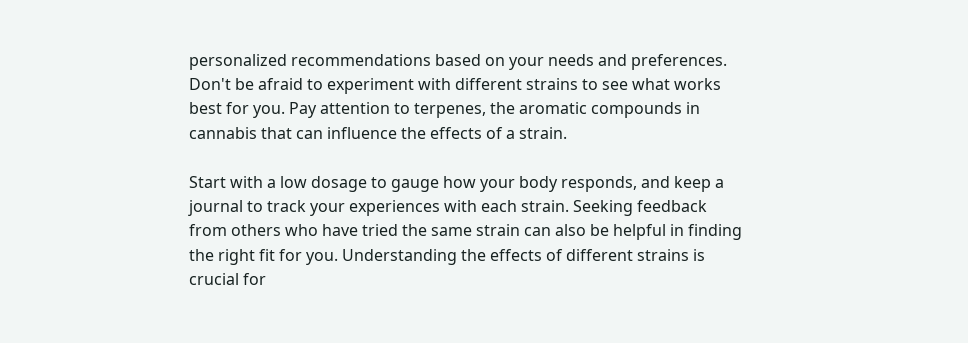personalized recommendations based on your needs and preferences. Don't be afraid to experiment with different strains to see what works best for you. Pay attention to terpenes, the aromatic compounds in cannabis that can influence the effects of a strain.

Start with a low dosage to gauge how your body responds, and keep a journal to track your experiences with each strain. Seeking feedback from others who have tried the same strain can also be helpful in finding the right fit for you. Understanding the effects of different strains is crucial for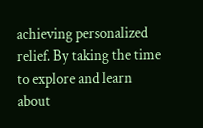achieving personalized relief. By taking the time to explore and learn about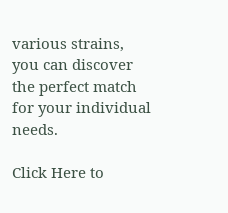various strains, you can discover the perfect match for your individual needs.

Click Here to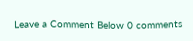Leave a Comment Below 0 comments